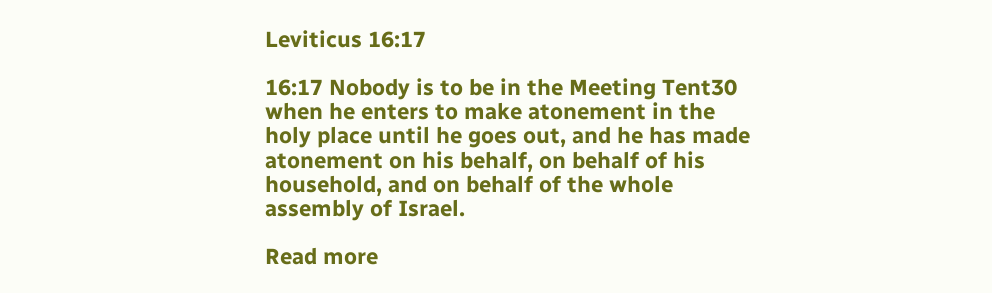Leviticus 16:17

16:17 Nobody is to be in the Meeting Tent30 when he enters to make atonement in the holy place until he goes out, and he has made atonement on his behalf, on behalf of his household, and on behalf of the whole assembly of Israel.

Read more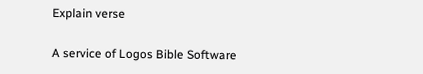Explain verse

A service of Logos Bible Software